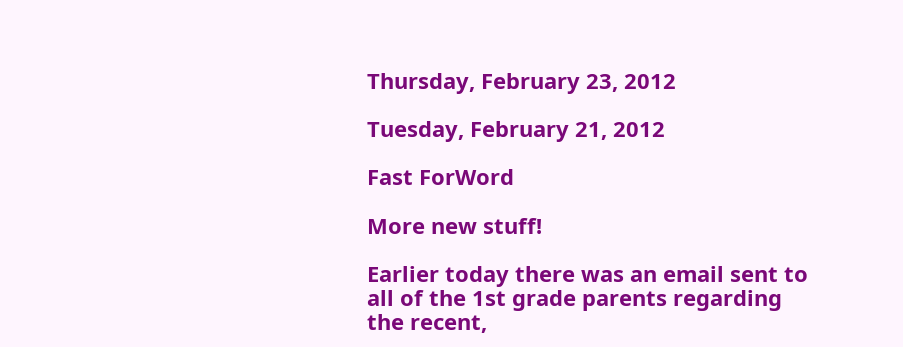Thursday, February 23, 2012

Tuesday, February 21, 2012

Fast ForWord

More new stuff!

Earlier today there was an email sent to all of the 1st grade parents regarding the recent,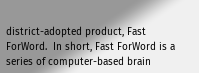district-adopted product, Fast ForWord.  In short, Fast ForWord is a series of computer-based brain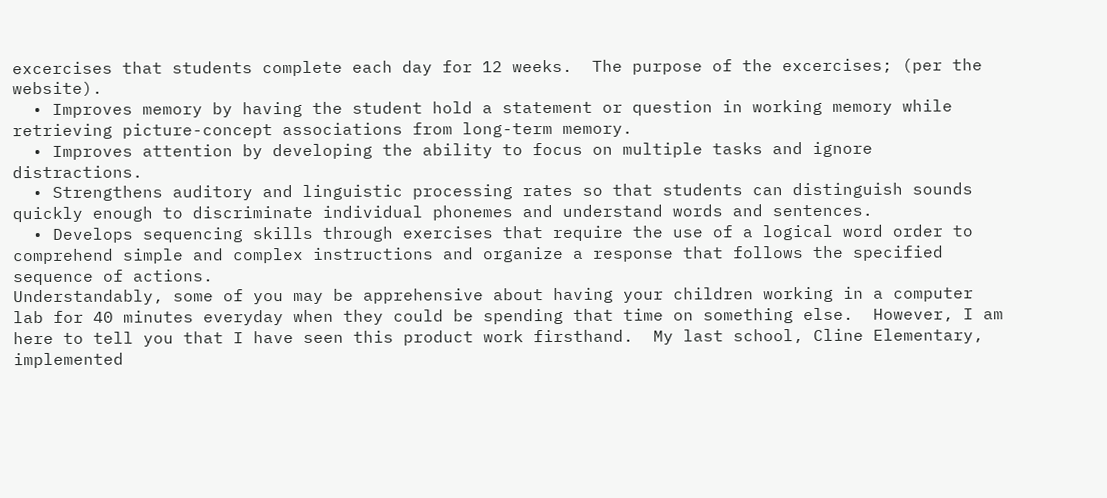excercises that students complete each day for 12 weeks.  The purpose of the excercises; (per the website).
  • Improves memory by having the student hold a statement or question in working memory while retrieving picture-concept associations from long-term memory.
  • Improves attention by developing the ability to focus on multiple tasks and ignore distractions.
  • Strengthens auditory and linguistic processing rates so that students can distinguish sounds quickly enough to discriminate individual phonemes and understand words and sentences.
  • Develops sequencing skills through exercises that require the use of a logical word order to comprehend simple and complex instructions and organize a response that follows the specified sequence of actions.
Understandably, some of you may be apprehensive about having your children working in a computer lab for 40 minutes everyday when they could be spending that time on something else.  However, I am here to tell you that I have seen this product work firsthand.  My last school, Cline Elementary, implemented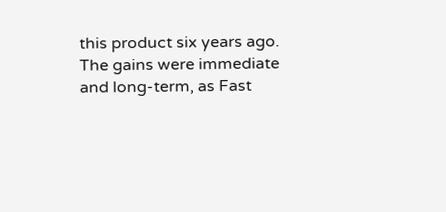this product six years ago.  The gains were immediate and long-term, as Fast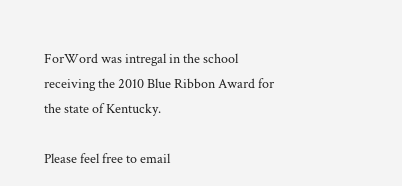ForWord was intregal in the school receiving the 2010 Blue Ribbon Award for the state of Kentucky.

Please feel free to email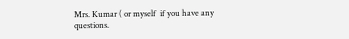Mrs. Kumar ( or myself  if you have any questions.